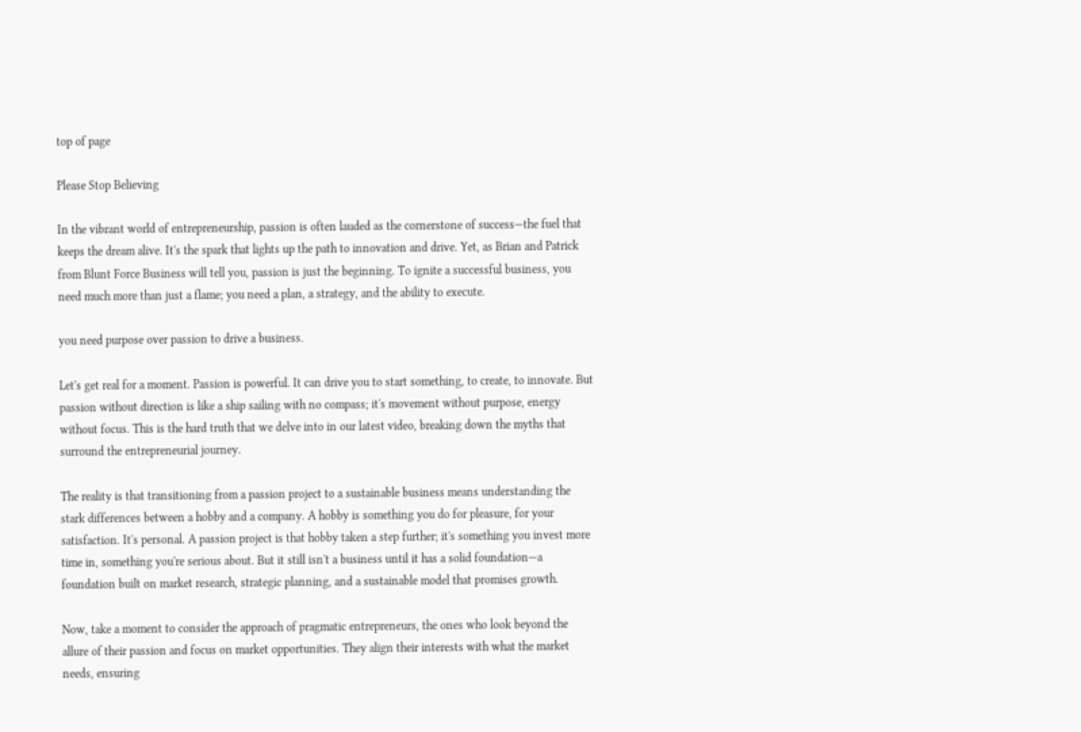top of page

Please Stop Believing

In the vibrant world of entrepreneurship, passion is often lauded as the cornerstone of success—the fuel that keeps the dream alive. It's the spark that lights up the path to innovation and drive. Yet, as Brian and Patrick from Blunt Force Business will tell you, passion is just the beginning. To ignite a successful business, you need much more than just a flame; you need a plan, a strategy, and the ability to execute.

you need purpose over passion to drive a business.

Let's get real for a moment. Passion is powerful. It can drive you to start something, to create, to innovate. But passion without direction is like a ship sailing with no compass; it's movement without purpose, energy without focus. This is the hard truth that we delve into in our latest video, breaking down the myths that surround the entrepreneurial journey.

The reality is that transitioning from a passion project to a sustainable business means understanding the stark differences between a hobby and a company. A hobby is something you do for pleasure, for your satisfaction. It's personal. A passion project is that hobby taken a step further; it's something you invest more time in, something you're serious about. But it still isn't a business until it has a solid foundation—a foundation built on market research, strategic planning, and a sustainable model that promises growth.

Now, take a moment to consider the approach of pragmatic entrepreneurs, the ones who look beyond the allure of their passion and focus on market opportunities. They align their interests with what the market needs, ensuring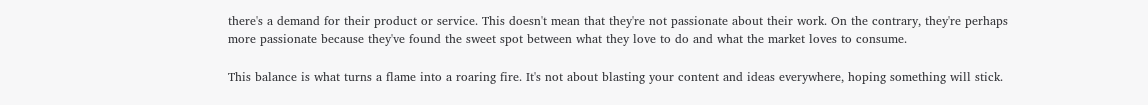there's a demand for their product or service. This doesn't mean that they're not passionate about their work. On the contrary, they're perhaps more passionate because they've found the sweet spot between what they love to do and what the market loves to consume.

This balance is what turns a flame into a roaring fire. It's not about blasting your content and ideas everywhere, hoping something will stick.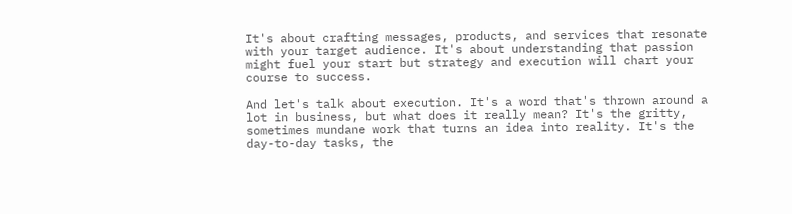It's about crafting messages, products, and services that resonate with your target audience. It's about understanding that passion might fuel your start but strategy and execution will chart your course to success.

And let's talk about execution. It's a word that's thrown around a lot in business, but what does it really mean? It's the gritty, sometimes mundane work that turns an idea into reality. It's the day-to-day tasks, the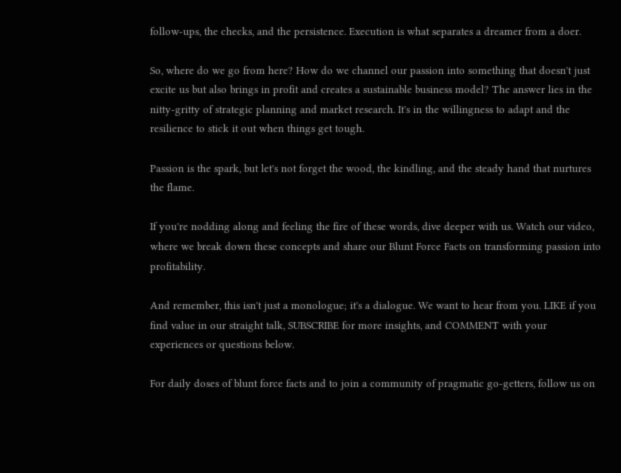follow-ups, the checks, and the persistence. Execution is what separates a dreamer from a doer.

So, where do we go from here? How do we channel our passion into something that doesn't just excite us but also brings in profit and creates a sustainable business model? The answer lies in the nitty-gritty of strategic planning and market research. It's in the willingness to adapt and the resilience to stick it out when things get tough.

Passion is the spark, but let's not forget the wood, the kindling, and the steady hand that nurtures the flame.

If you're nodding along and feeling the fire of these words, dive deeper with us. Watch our video, where we break down these concepts and share our Blunt Force Facts on transforming passion into profitability.

And remember, this isn't just a monologue; it's a dialogue. We want to hear from you. LIKE if you find value in our straight talk, SUBSCRIBE for more insights, and COMMENT with your experiences or questions below.

For daily doses of blunt force facts and to join a community of pragmatic go-getters, follow us on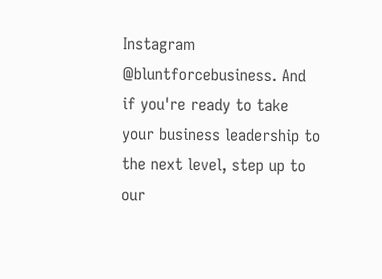Instagram @bluntforcebusiness. And if you're ready to take your business leadership to the next level, step up to our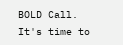BOLD Call. It's time to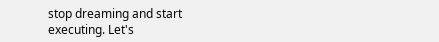stop dreaming and start executing. Let's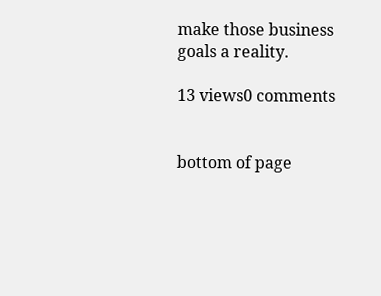make those business goals a reality.

13 views0 comments


bottom of page